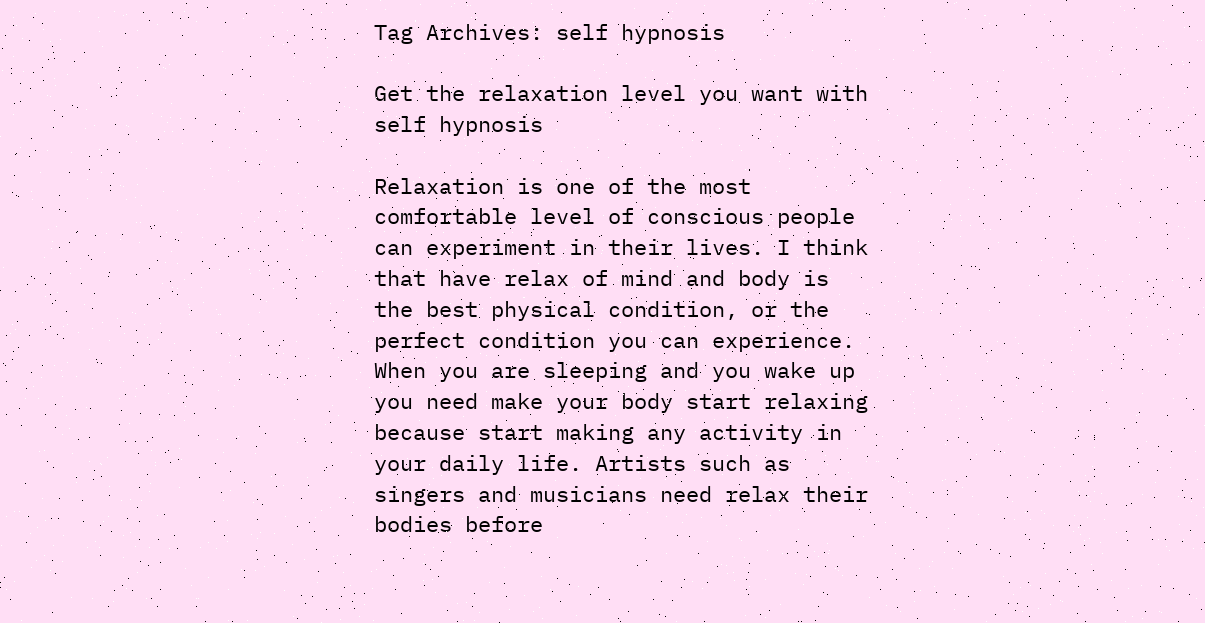Tag Archives: self hypnosis

Get the relaxation level you want with self hypnosis

Relaxation is one of the most comfortable level of conscious people can experiment in their lives. I think that have relax of mind and body is the best physical condition, or the perfect condition you can experience. When you are sleeping and you wake up you need make your body start relaxing because start making any activity in your daily life. Artists such as singers and musicians need relax their bodies before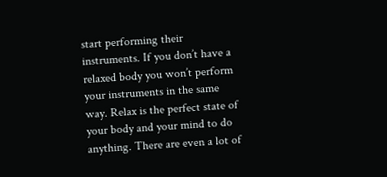start performing their instruments. If you don’t have a relaxed body you won’t perform your instruments in the same way. Relax is the perfect state of your body and your mind to do anything. There are even a lot of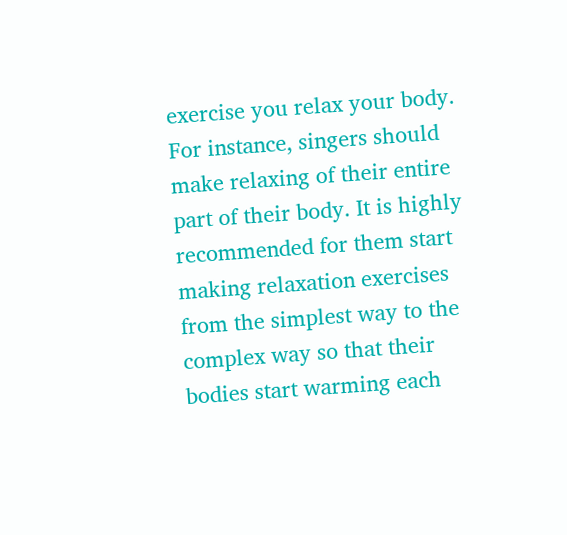exercise you relax your body. For instance, singers should make relaxing of their entire part of their body. It is highly recommended for them start making relaxation exercises from the simplest way to the complex way so that their bodies start warming each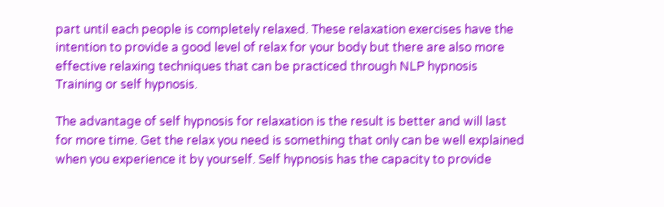part until each people is completely relaxed. These relaxation exercises have the intention to provide a good level of relax for your body but there are also more effective relaxing techniques that can be practiced through NLP hypnosis Training or self hypnosis.

The advantage of self hypnosis for relaxation is the result is better and will last for more time. Get the relax you need is something that only can be well explained when you experience it by yourself. Self hypnosis has the capacity to provide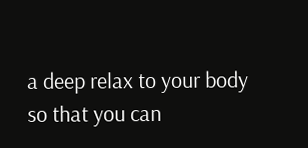a deep relax to your body so that you can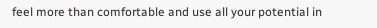feel more than comfortable and use all your potential in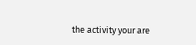the activity your are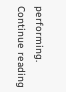performing.
Continue reading